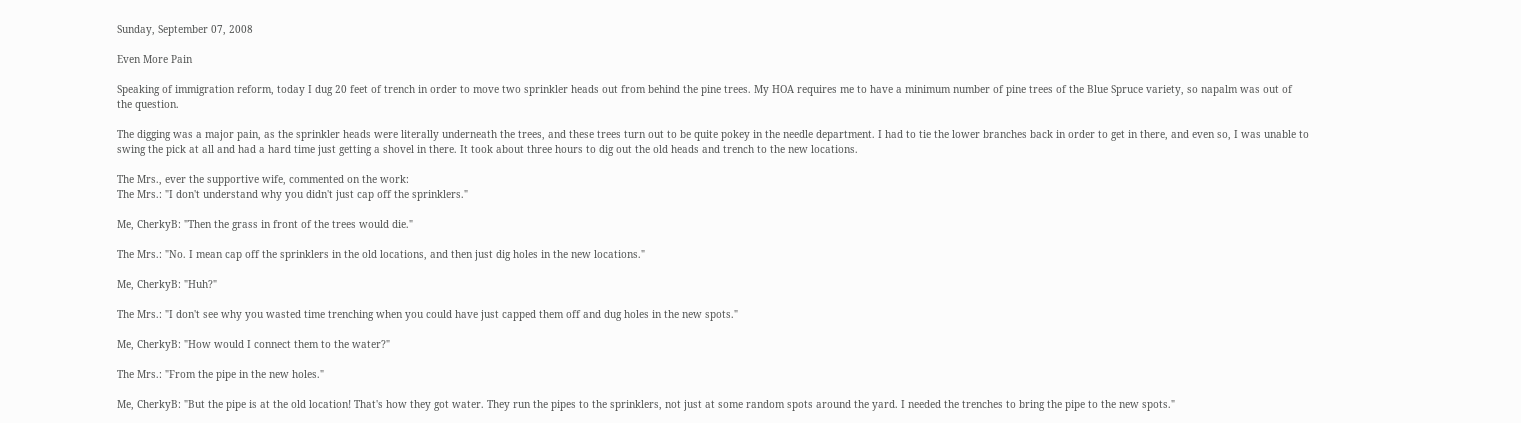Sunday, September 07, 2008

Even More Pain

Speaking of immigration reform, today I dug 20 feet of trench in order to move two sprinkler heads out from behind the pine trees. My HOA requires me to have a minimum number of pine trees of the Blue Spruce variety, so napalm was out of the question.

The digging was a major pain, as the sprinkler heads were literally underneath the trees, and these trees turn out to be quite pokey in the needle department. I had to tie the lower branches back in order to get in there, and even so, I was unable to swing the pick at all and had a hard time just getting a shovel in there. It took about three hours to dig out the old heads and trench to the new locations.

The Mrs., ever the supportive wife, commented on the work:
The Mrs.: "I don't understand why you didn't just cap off the sprinklers."

Me, CherkyB: "Then the grass in front of the trees would die."

The Mrs.: "No. I mean cap off the sprinklers in the old locations, and then just dig holes in the new locations."

Me, CherkyB: "Huh?"

The Mrs.: "I don't see why you wasted time trenching when you could have just capped them off and dug holes in the new spots."

Me, CherkyB: "How would I connect them to the water?"

The Mrs.: "From the pipe in the new holes."

Me, CherkyB: "But the pipe is at the old location! That's how they got water. They run the pipes to the sprinklers, not just at some random spots around the yard. I needed the trenches to bring the pipe to the new spots."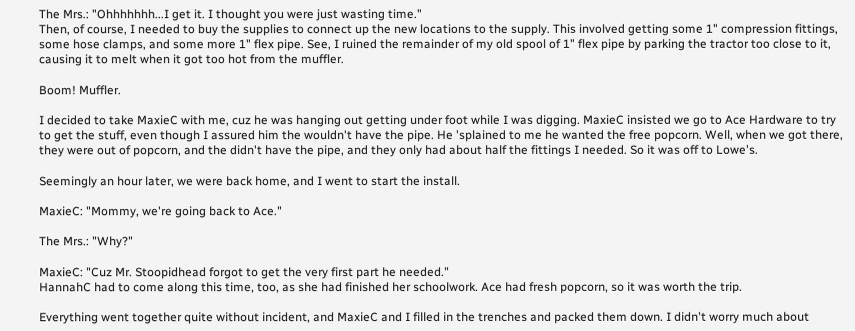The Mrs.: "Ohhhhhhh...I get it. I thought you were just wasting time."
Then, of course, I needed to buy the supplies to connect up the new locations to the supply. This involved getting some 1" compression fittings, some hose clamps, and some more 1" flex pipe. See, I ruined the remainder of my old spool of 1" flex pipe by parking the tractor too close to it, causing it to melt when it got too hot from the muffler.

Boom! Muffler.

I decided to take MaxieC with me, cuz he was hanging out getting under foot while I was digging. MaxieC insisted we go to Ace Hardware to try to get the stuff, even though I assured him the wouldn't have the pipe. He 'splained to me he wanted the free popcorn. Well, when we got there, they were out of popcorn, and the didn't have the pipe, and they only had about half the fittings I needed. So it was off to Lowe's.

Seemingly an hour later, we were back home, and I went to start the install.

MaxieC: "Mommy, we're going back to Ace."

The Mrs.: "Why?"

MaxieC: "Cuz Mr. Stoopidhead forgot to get the very first part he needed."
HannahC had to come along this time, too, as she had finished her schoolwork. Ace had fresh popcorn, so it was worth the trip.

Everything went together quite without incident, and MaxieC and I filled in the trenches and packed them down. I didn't worry much about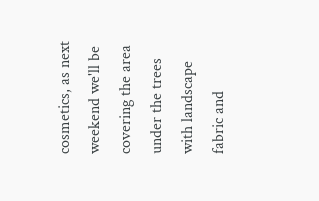cosmetics, as next weekend we'll be covering the area under the trees with landscape fabric and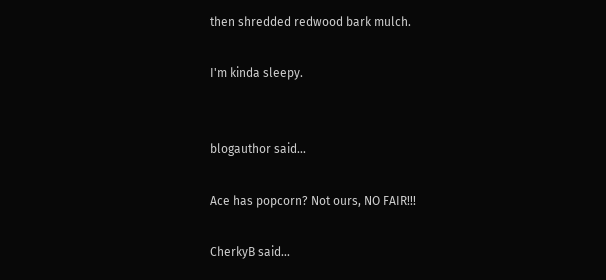then shredded redwood bark mulch.

I'm kinda sleepy.


blogauthor said...

Ace has popcorn? Not ours, NO FAIR!!!

CherkyB said...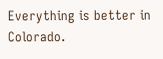Everything is better in Colorado.